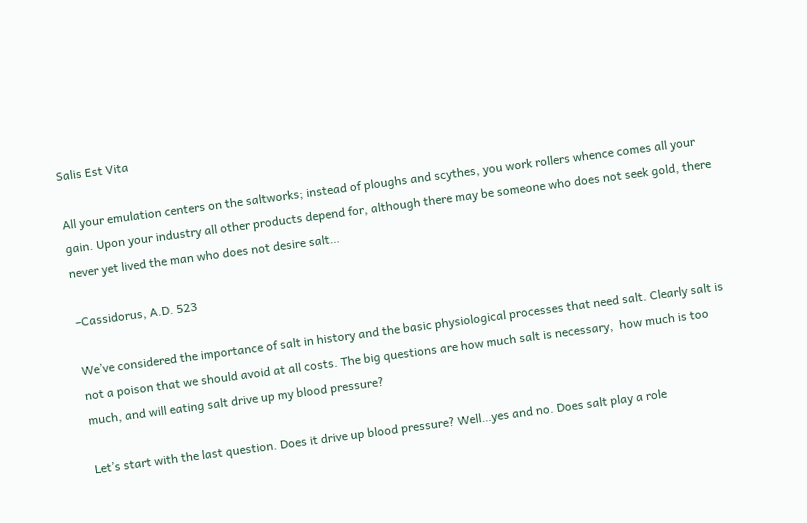Salis Est Vita

All your emulation centers on the saltworks; instead of ploughs and scythes, you work rollers whence comes all your gain. Upon your industry all other products depend for, although there may be someone who does not seek gold, there never yet lived the man who does not desire salt…

–Cassidorus, A.D. 523

We’ve considered the importance of salt in history and the basic physiological processes that need salt. Clearly salt is not a poison that we should avoid at all costs. The big questions are how much salt is necessary,  how much is too much, and will eating salt drive up my blood pressure?

Let’s start with the last question. Does it drive up blood pressure? Well…yes and no. Does salt play a role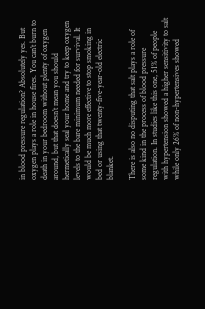in blood pressure regulation? Absolutely yes. But oxygen plays a role in house fires. You can’t burn to death in your bedroom without plenty of oxygen around, but that doesn’t mean you should hermetically seal your home and try to keep oxygen levels to the bare minimum needed for survival. It would be much more effective to stop smoking in bed or using that twenty-five-year-old electric blanket.

There is also no disputing that salt plays a role of some kind in the process of blood pressure regulation. In studies like this one, 51% of people with hypertension showed a higher sensitivity to salt while only 26% of non-hypertensives showed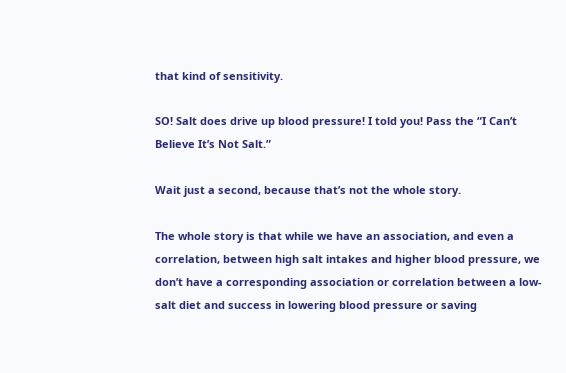that kind of sensitivity.

SO! Salt does drive up blood pressure! I told you! Pass the “I Can’t Believe It’s Not Salt.”

Wait just a second, because that’s not the whole story.

The whole story is that while we have an association, and even a correlation, between high salt intakes and higher blood pressure, we don’t have a corresponding association or correlation between a low-salt diet and success in lowering blood pressure or saving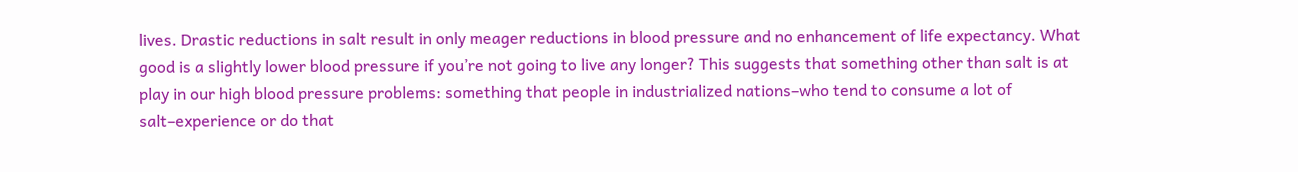lives. Drastic reductions in salt result in only meager reductions in blood pressure and no enhancement of life expectancy. What good is a slightly lower blood pressure if you’re not going to live any longer? This suggests that something other than salt is at play in our high blood pressure problems: something that people in industrialized nations–who tend to consume a lot of salt–experience or do that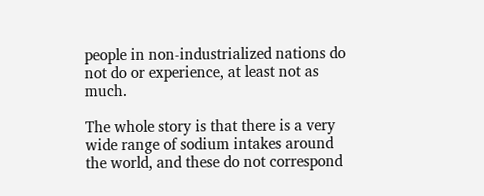people in non-industrialized nations do not do or experience, at least not as much.

The whole story is that there is a very wide range of sodium intakes around the world, and these do not correspond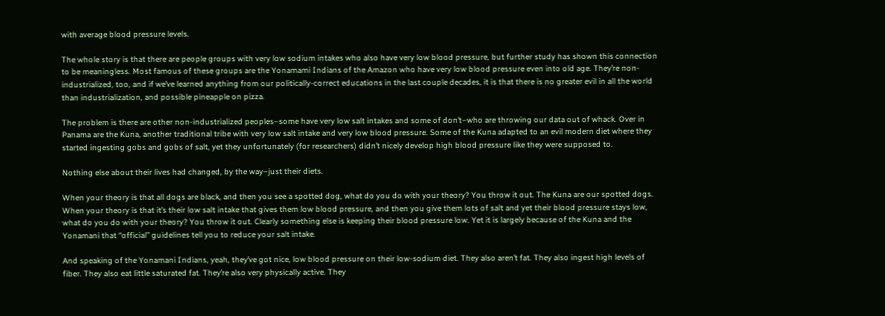with average blood pressure levels.

The whole story is that there are people groups with very low sodium intakes who also have very low blood pressure, but further study has shown this connection to be meaningless. Most famous of these groups are the Yonamami Indians of the Amazon who have very low blood pressure even into old age. They’re non-industrialized, too, and if we’ve learned anything from our politically-correct educations in the last couple decades, it is that there is no greater evil in all the world than industrialization, and possible pineapple on pizza.

The problem is there are other non-industrialized peoples–some have very low salt intakes and some of don’t–who are throwing our data out of whack. Over in Panama are the Kuna, another traditional tribe with very low salt intake and very low blood pressure. Some of the Kuna adapted to an evil modern diet where they started ingesting gobs and gobs of salt, yet they unfortunately (for researchers) didn’t nicely develop high blood pressure like they were supposed to.

Nothing else about their lives had changed, by the way–just their diets.

When your theory is that all dogs are black, and then you see a spotted dog, what do you do with your theory? You throw it out. The Kuna are our spotted dogs. When your theory is that it’s their low salt intake that gives them low blood pressure, and then you give them lots of salt and yet their blood pressure stays low, what do you do with your theory? You throw it out. Clearly something else is keeping their blood pressure low. Yet it is largely because of the Kuna and the Yonamani that “official” guidelines tell you to reduce your salt intake.

And speaking of the Yonamani Indians, yeah, they’ve got nice, low blood pressure on their low-sodium diet. They also aren’t fat. They also ingest high levels of fiber. They also eat little saturated fat. They’re also very physically active. They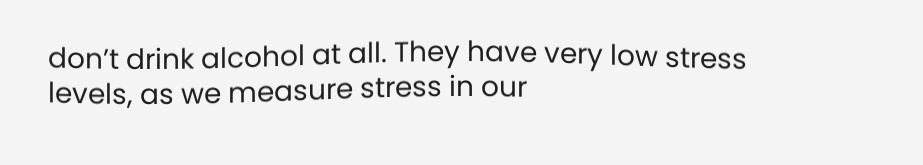don’t drink alcohol at all. They have very low stress levels, as we measure stress in our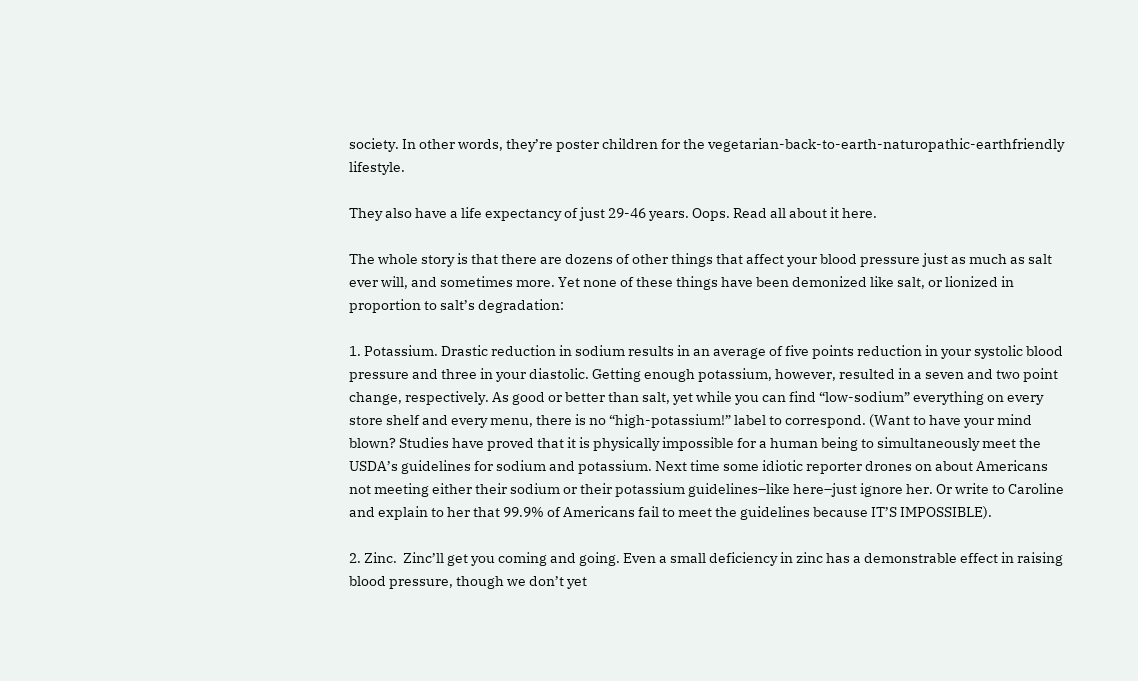society. In other words, they’re poster children for the vegetarian-back-to-earth-naturopathic-earthfriendly lifestyle.

They also have a life expectancy of just 29-46 years. Oops. Read all about it here.

The whole story is that there are dozens of other things that affect your blood pressure just as much as salt ever will, and sometimes more. Yet none of these things have been demonized like salt, or lionized in proportion to salt’s degradation:

1. Potassium. Drastic reduction in sodium results in an average of five points reduction in your systolic blood pressure and three in your diastolic. Getting enough potassium, however, resulted in a seven and two point change, respectively. As good or better than salt, yet while you can find “low-sodium” everything on every store shelf and every menu, there is no “high-potassium!” label to correspond. (Want to have your mind blown? Studies have proved that it is physically impossible for a human being to simultaneously meet the USDA’s guidelines for sodium and potassium. Next time some idiotic reporter drones on about Americans not meeting either their sodium or their potassium guidelines–like here–just ignore her. Or write to Caroline and explain to her that 99.9% of Americans fail to meet the guidelines because IT’S IMPOSSIBLE).

2. Zinc.  Zinc’ll get you coming and going. Even a small deficiency in zinc has a demonstrable effect in raising blood pressure, though we don’t yet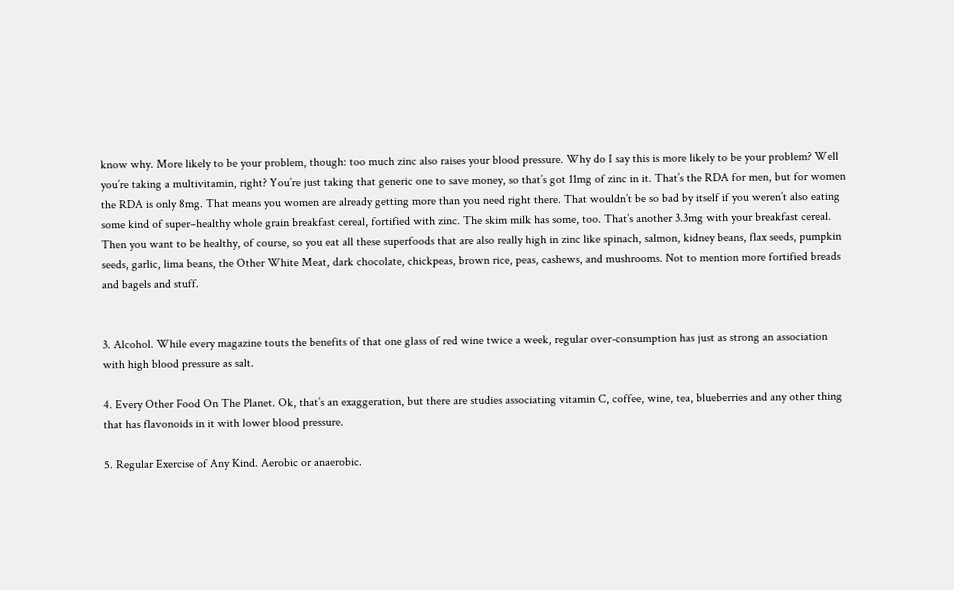know why. More likely to be your problem, though: too much zinc also raises your blood pressure. Why do I say this is more likely to be your problem? Well you’re taking a multivitamin, right? You’re just taking that generic one to save money, so that’s got 11mg of zinc in it. That’s the RDA for men, but for women the RDA is only 8mg. That means you women are already getting more than you need right there. That wouldn’t be so bad by itself if you weren’t also eating some kind of super–healthy whole grain breakfast cereal, fortified with zinc. The skim milk has some, too. That’s another 3.3mg with your breakfast cereal. Then you want to be healthy, of course, so you eat all these superfoods that are also really high in zinc like spinach, salmon, kidney beans, flax seeds, pumpkin seeds, garlic, lima beans, the Other White Meat, dark chocolate, chickpeas, brown rice, peas, cashews, and mushrooms. Not to mention more fortified breads and bagels and stuff.


3. Alcohol. While every magazine touts the benefits of that one glass of red wine twice a week, regular over-consumption has just as strong an association with high blood pressure as salt.

4. Every Other Food On The Planet. Ok, that’s an exaggeration, but there are studies associating vitamin C, coffee, wine, tea, blueberries and any other thing that has flavonoids in it with lower blood pressure.

5. Regular Exercise of Any Kind. Aerobic or anaerobic.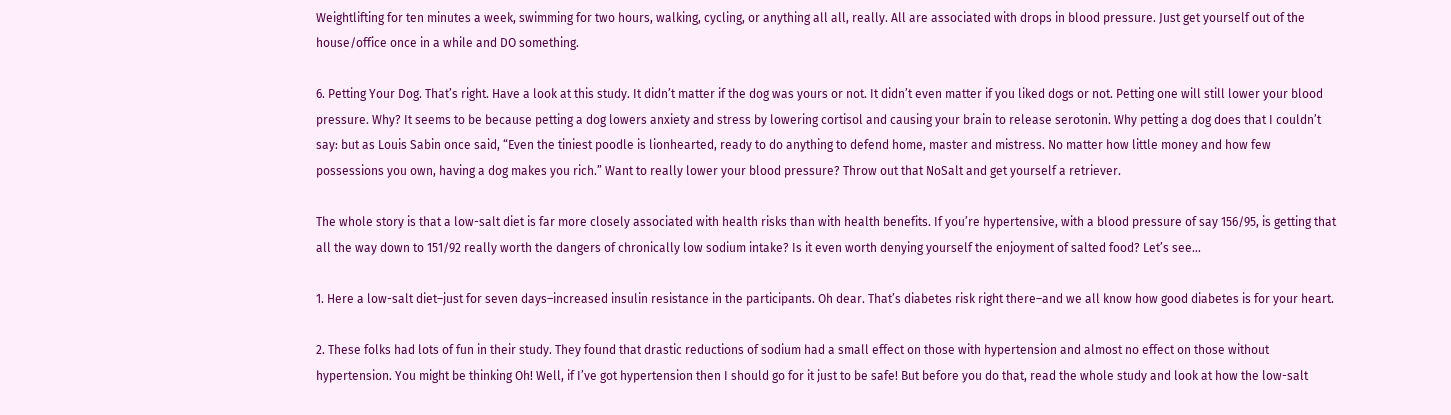Weightlifting for ten minutes a week, swimming for two hours, walking, cycling, or anything all all, really. All are associated with drops in blood pressure. Just get yourself out of the house/office once in a while and DO something.

6. Petting Your Dog. That’s right. Have a look at this study. It didn’t matter if the dog was yours or not. It didn’t even matter if you liked dogs or not. Petting one will still lower your blood pressure. Why? It seems to be because petting a dog lowers anxiety and stress by lowering cortisol and causing your brain to release serotonin. Why petting a dog does that I couldn’t say: but as Louis Sabin once said, “Even the tiniest poodle is lionhearted, ready to do anything to defend home, master and mistress. No matter how little money and how few possessions you own, having a dog makes you rich.” Want to really lower your blood pressure? Throw out that NoSalt and get yourself a retriever.

The whole story is that a low-salt diet is far more closely associated with health risks than with health benefits. If you’re hypertensive, with a blood pressure of say 156/95, is getting that all the way down to 151/92 really worth the dangers of chronically low sodium intake? Is it even worth denying yourself the enjoyment of salted food? Let’s see…

1. Here a low-salt diet–just for seven days–increased insulin resistance in the participants. Oh dear. That’s diabetes risk right there–and we all know how good diabetes is for your heart.

2. These folks had lots of fun in their study. They found that drastic reductions of sodium had a small effect on those with hypertension and almost no effect on those without hypertension. You might be thinking Oh! Well, if I’ve got hypertension then I should go for it just to be safe! But before you do that, read the whole study and look at how the low-salt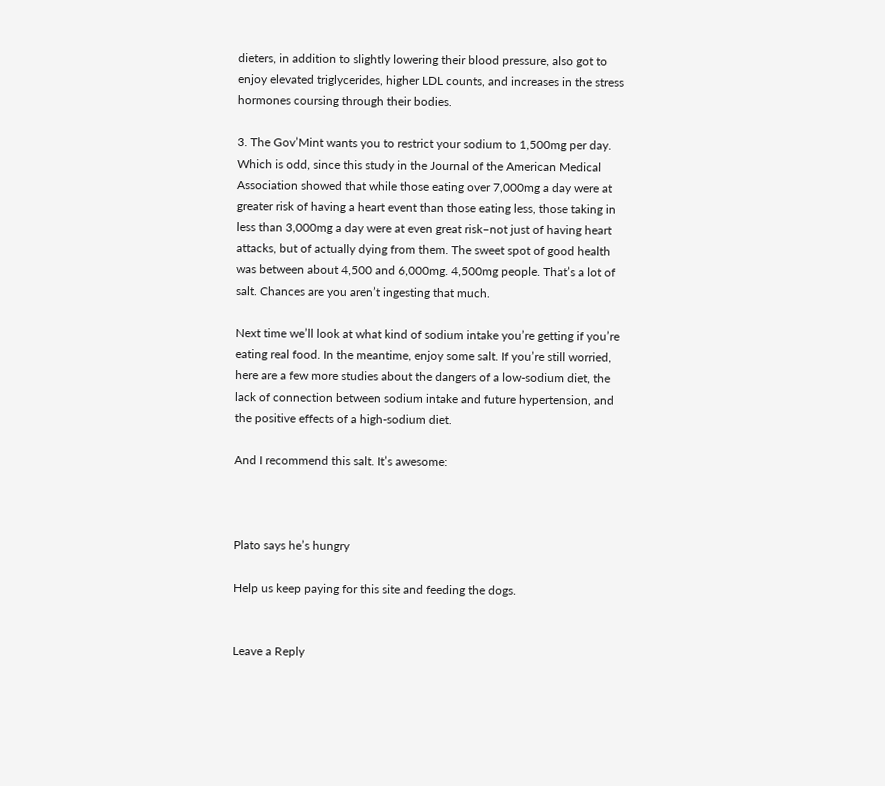dieters, in addition to slightly lowering their blood pressure, also got to enjoy elevated triglycerides, higher LDL counts, and increases in the stress hormones coursing through their bodies.

3. The Gov’Mint wants you to restrict your sodium to 1,500mg per day. Which is odd, since this study in the Journal of the American Medical Association showed that while those eating over 7,000mg a day were at greater risk of having a heart event than those eating less, those taking in less than 3,000mg a day were at even great risk–not just of having heart attacks, but of actually dying from them. The sweet spot of good health was between about 4,500 and 6,000mg. 4,500mg people. That’s a lot of salt. Chances are you aren’t ingesting that much.

Next time we’ll look at what kind of sodium intake you’re getting if you’re eating real food. In the meantime, enjoy some salt. If you’re still worried, here are a few more studies about the dangers of a low-sodium diet, the lack of connection between sodium intake and future hypertension, and the positive effects of a high-sodium diet.

And I recommend this salt. It’s awesome:



Plato says he’s hungry

Help us keep paying for this site and feeding the dogs.


Leave a Reply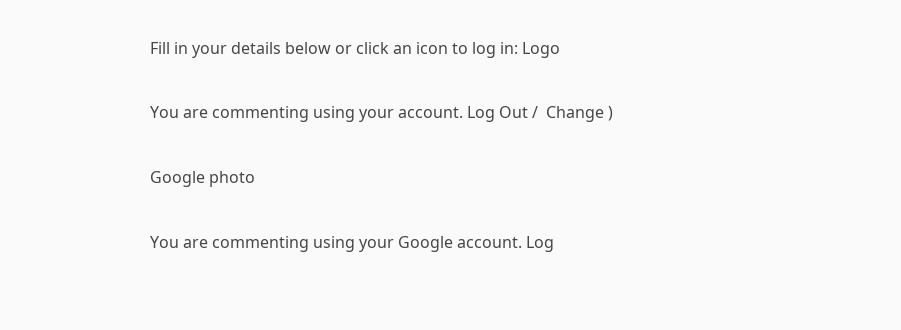Fill in your details below or click an icon to log in: Logo

You are commenting using your account. Log Out /  Change )

Google photo

You are commenting using your Google account. Log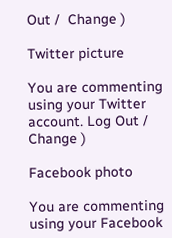Out /  Change )

Twitter picture

You are commenting using your Twitter account. Log Out /  Change )

Facebook photo

You are commenting using your Facebook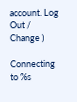account. Log Out /  Change )

Connecting to %s